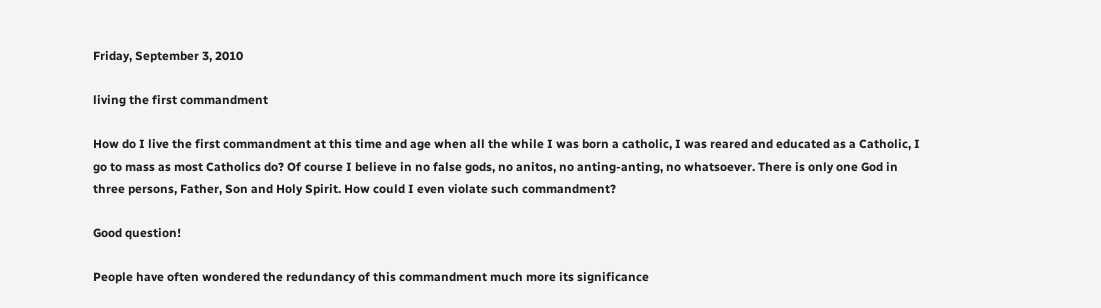Friday, September 3, 2010

living the first commandment

How do I live the first commandment at this time and age when all the while I was born a catholic, I was reared and educated as a Catholic, I go to mass as most Catholics do? Of course I believe in no false gods, no anitos, no anting-anting, no whatsoever. There is only one God in three persons, Father, Son and Holy Spirit. How could I even violate such commandment?

Good question!

People have often wondered the redundancy of this commandment much more its significance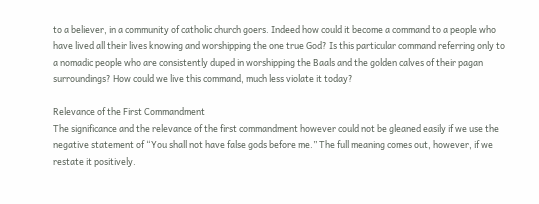to a believer, in a community of catholic church goers. Indeed how could it become a command to a people who have lived all their lives knowing and worshipping the one true God? Is this particular command referring only to a nomadic people who are consistently duped in worshipping the Baals and the golden calves of their pagan surroundings? How could we live this command, much less violate it today?

Relevance of the First Commandment
The significance and the relevance of the first commandment however could not be gleaned easily if we use the negative statement of “You shall not have false gods before me.” The full meaning comes out, however, if we restate it positively.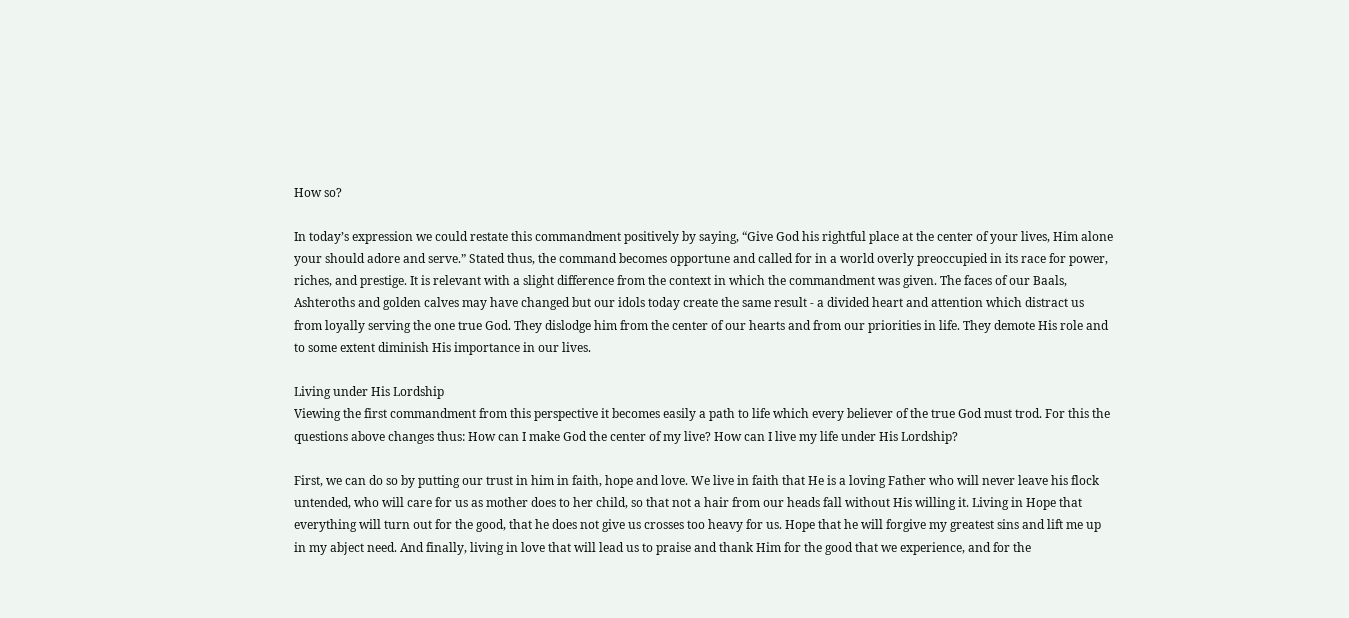How so?

In today’s expression we could restate this commandment positively by saying, “Give God his rightful place at the center of your lives, Him alone your should adore and serve.” Stated thus, the command becomes opportune and called for in a world overly preoccupied in its race for power, riches, and prestige. It is relevant with a slight difference from the context in which the commandment was given. The faces of our Baals, Ashteroths and golden calves may have changed but our idols today create the same result - a divided heart and attention which distract us from loyally serving the one true God. They dislodge him from the center of our hearts and from our priorities in life. They demote His role and to some extent diminish His importance in our lives.

Living under His Lordship
Viewing the first commandment from this perspective it becomes easily a path to life which every believer of the true God must trod. For this the questions above changes thus: How can I make God the center of my live? How can I live my life under His Lordship?

First, we can do so by putting our trust in him in faith, hope and love. We live in faith that He is a loving Father who will never leave his flock untended, who will care for us as mother does to her child, so that not a hair from our heads fall without His willing it. Living in Hope that everything will turn out for the good, that he does not give us crosses too heavy for us. Hope that he will forgive my greatest sins and lift me up in my abject need. And finally, living in love that will lead us to praise and thank Him for the good that we experience, and for the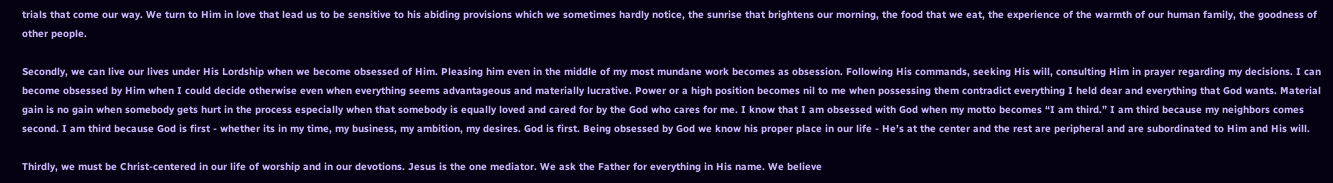trials that come our way. We turn to Him in love that lead us to be sensitive to his abiding provisions which we sometimes hardly notice, the sunrise that brightens our morning, the food that we eat, the experience of the warmth of our human family, the goodness of other people.

Secondly, we can live our lives under His Lordship when we become obsessed of Him. Pleasing him even in the middle of my most mundane work becomes as obsession. Following His commands, seeking His will, consulting Him in prayer regarding my decisions. I can become obsessed by Him when I could decide otherwise even when everything seems advantageous and materially lucrative. Power or a high position becomes nil to me when possessing them contradict everything I held dear and everything that God wants. Material gain is no gain when somebody gets hurt in the process especially when that somebody is equally loved and cared for by the God who cares for me. I know that I am obsessed with God when my motto becomes “I am third.” I am third because my neighbors comes second. I am third because God is first - whether its in my time, my business, my ambition, my desires. God is first. Being obsessed by God we know his proper place in our life - He’s at the center and the rest are peripheral and are subordinated to Him and His will.

Thirdly, we must be Christ-centered in our life of worship and in our devotions. Jesus is the one mediator. We ask the Father for everything in His name. We believe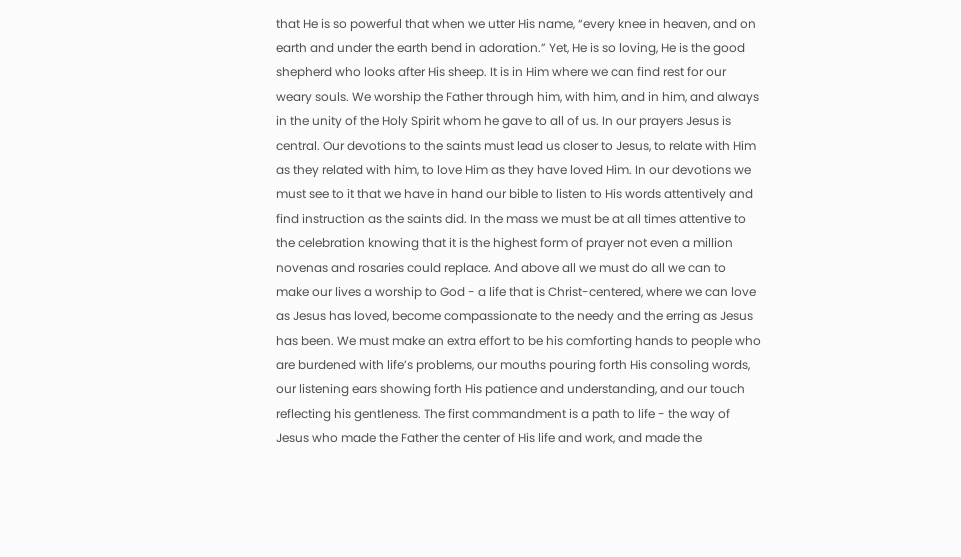that He is so powerful that when we utter His name, “every knee in heaven, and on earth and under the earth bend in adoration.” Yet, He is so loving, He is the good shepherd who looks after His sheep. It is in Him where we can find rest for our weary souls. We worship the Father through him, with him, and in him, and always in the unity of the Holy Spirit whom he gave to all of us. In our prayers Jesus is central. Our devotions to the saints must lead us closer to Jesus, to relate with Him as they related with him, to love Him as they have loved Him. In our devotions we must see to it that we have in hand our bible to listen to His words attentively and find instruction as the saints did. In the mass we must be at all times attentive to the celebration knowing that it is the highest form of prayer not even a million novenas and rosaries could replace. And above all we must do all we can to make our lives a worship to God - a life that is Christ-centered, where we can love as Jesus has loved, become compassionate to the needy and the erring as Jesus has been. We must make an extra effort to be his comforting hands to people who are burdened with life’s problems, our mouths pouring forth His consoling words, our listening ears showing forth His patience and understanding, and our touch reflecting his gentleness. The first commandment is a path to life - the way of Jesus who made the Father the center of His life and work, and made the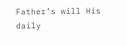Father’s will His daily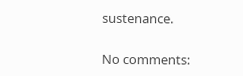sustenance.

No comments: